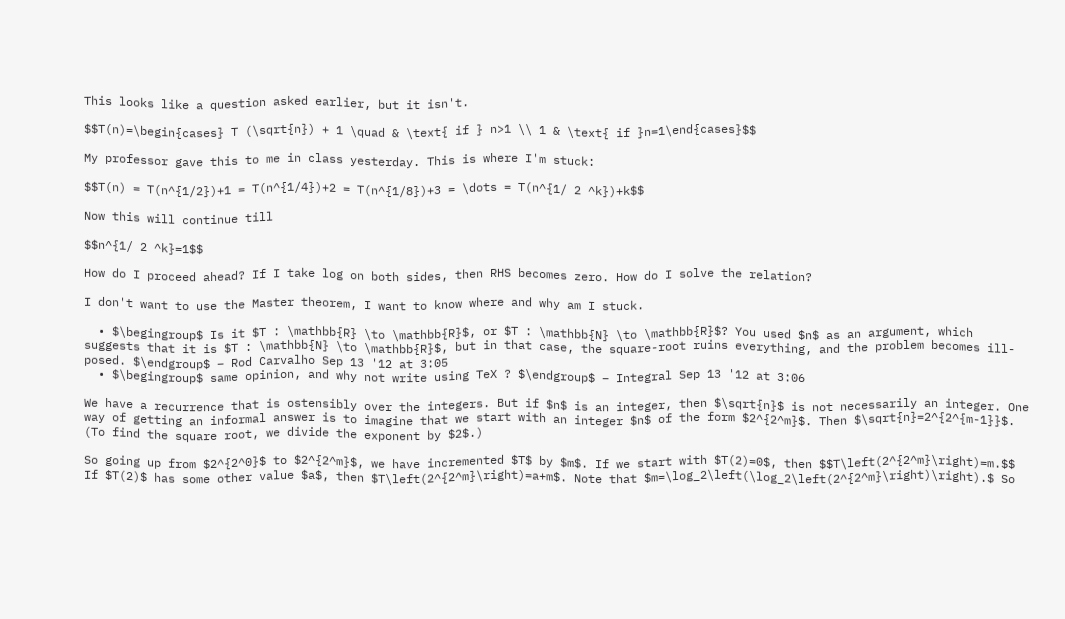This looks like a question asked earlier, but it isn't.

$$T(n)=\begin{cases} T (\sqrt{n}) + 1 \quad & \text{ if } n>1 \\ 1 & \text{ if }n=1\end{cases}$$

My professor gave this to me in class yesterday. This is where I'm stuck:

$$T(n) = T(n^{1/2})+1 = T(n^{1/4})+2 = T(n^{1/8})+3 = \dots = T(n^{1/ 2 ^k})+k$$

Now this will continue till

$$n^{1/ 2 ^k}=1$$

How do I proceed ahead? If I take log on both sides, then RHS becomes zero. How do I solve the relation?

I don't want to use the Master theorem, I want to know where and why am I stuck.

  • $\begingroup$ Is it $T : \mathbb{R} \to \mathbb{R}$, or $T : \mathbb{N} \to \mathbb{R}$? You used $n$ as an argument, which suggests that it is $T : \mathbb{N} \to \mathbb{R}$, but in that case, the square-root ruins everything, and the problem becomes ill-posed. $\endgroup$ – Rod Carvalho Sep 13 '12 at 3:05
  • $\begingroup$ same opinion, and why not write using TeX ? $\endgroup$ – Integral Sep 13 '12 at 3:06

We have a recurrence that is ostensibly over the integers. But if $n$ is an integer, then $\sqrt{n}$ is not necessarily an integer. One way of getting an informal answer is to imagine that we start with an integer $n$ of the form $2^{2^m}$. Then $\sqrt{n}=2^{2^{m-1}}$. (To find the square root, we divide the exponent by $2$.)

So going up from $2^{2^0}$ to $2^{2^m}$, we have incremented $T$ by $m$. If we start with $T(2)=0$, then $$T\left(2^{2^m}\right)=m.$$ If $T(2)$ has some other value $a$, then $T\left(2^{2^m}\right)=a+m$. Note that $m=\log_2\left(\log_2\left(2^{2^m}\right)\right).$ So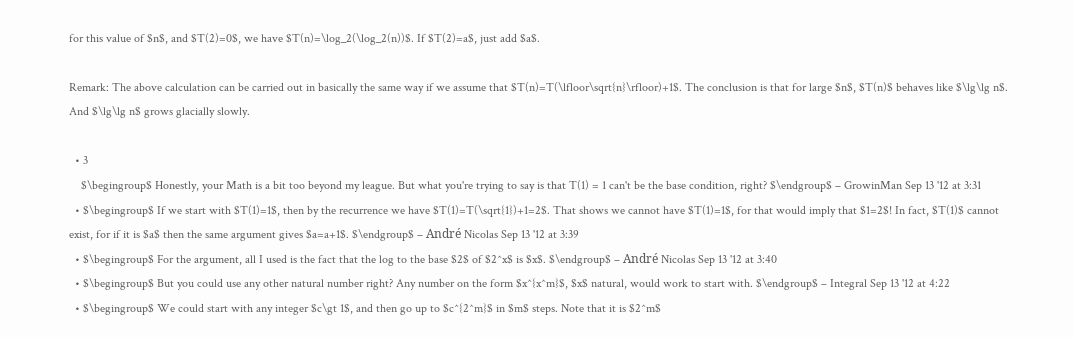for this value of $n$, and $T(2)=0$, we have $T(n)=\log_2(\log_2(n))$. If $T(2)=a$, just add $a$.

Remark: The above calculation can be carried out in basically the same way if we assume that $T(n)=T(\lfloor\sqrt{n}\rfloor)+1$. The conclusion is that for large $n$, $T(n)$ behaves like $\lg\lg n$. And $\lg\lg n$ grows glacially slowly.

  • 3
    $\begingroup$ Honestly, your Math is a bit too beyond my league. But what you're trying to say is that T(1) = 1 can't be the base condition, right? $\endgroup$ – GrowinMan Sep 13 '12 at 3:31
  • $\begingroup$ If we start with $T(1)=1$, then by the recurrence we have $T(1)=T(\sqrt{1})+1=2$. That shows we cannot have $T(1)=1$, for that would imply that $1=2$! In fact, $T(1)$ cannot exist, for if it is $a$ then the same argument gives $a=a+1$. $\endgroup$ – André Nicolas Sep 13 '12 at 3:39
  • $\begingroup$ For the argument, all I used is the fact that the log to the base $2$ of $2^x$ is $x$. $\endgroup$ – André Nicolas Sep 13 '12 at 3:40
  • $\begingroup$ But you could use any other natural number right? Any number on the form $x^{x^m}$, $x$ natural, would work to start with. $\endgroup$ – Integral Sep 13 '12 at 4:22
  • $\begingroup$ We could start with any integer $c\gt 1$, and then go up to $c^{2^m}$ in $m$ steps. Note that it is $2^m$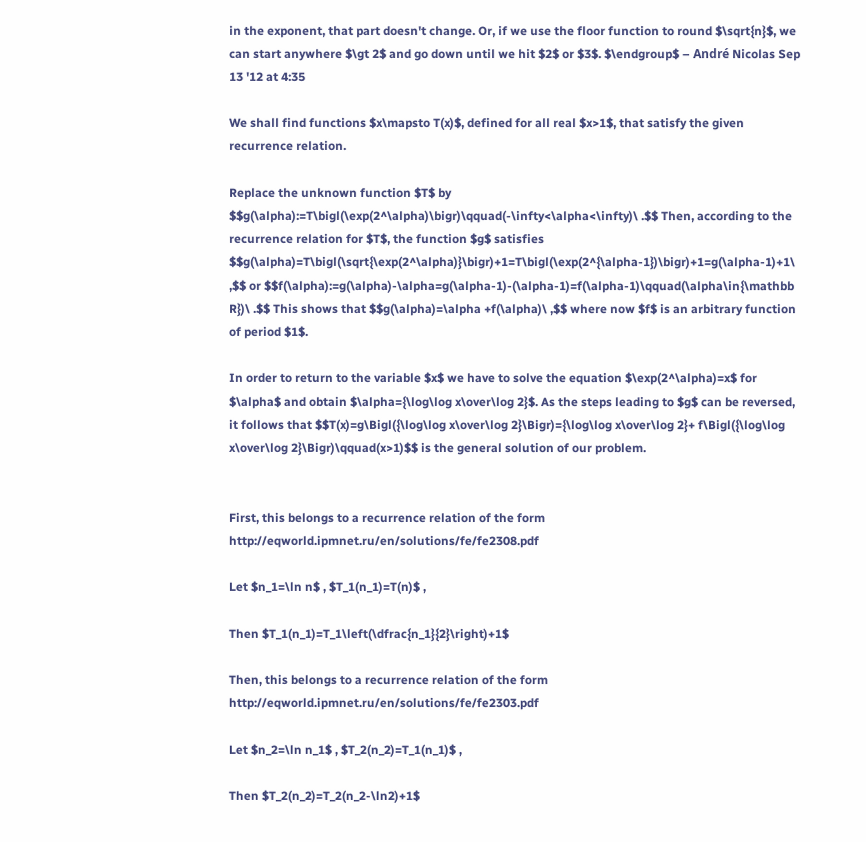in the exponent, that part doesn't change. Or, if we use the floor function to round $\sqrt{n}$, we can start anywhere $\gt 2$ and go down until we hit $2$ or $3$. $\endgroup$ – André Nicolas Sep 13 '12 at 4:35

We shall find functions $x\mapsto T(x)$, defined for all real $x>1$, that satisfy the given recurrence relation.

Replace the unknown function $T$ by $$g(\alpha):=T\bigl(\exp(2^\alpha)\bigr)\qquad(-\infty<\alpha<\infty)\ .$$ Then, according to the recurrence relation for $T$, the function $g$ satisfies $$g(\alpha)=T\bigl(\sqrt{\exp(2^\alpha)}\bigr)+1=T\bigl(\exp(2^{\alpha-1})\bigr)+1=g(\alpha-1)+1\ ,$$ or $$f(\alpha):=g(\alpha)-\alpha=g(\alpha-1)-(\alpha-1)=f(\alpha-1)\qquad(\alpha\in{\mathbb R})\ .$$ This shows that $$g(\alpha)=\alpha +f(\alpha)\ ,$$ where now $f$ is an arbitrary function of period $1$.

In order to return to the variable $x$ we have to solve the equation $\exp(2^\alpha)=x$ for $\alpha$ and obtain $\alpha={\log\log x\over\log 2}$. As the steps leading to $g$ can be reversed, it follows that $$T(x)=g\Bigl({\log\log x\over\log 2}\Bigr)={\log\log x\over\log 2}+ f\Bigl({\log\log x\over\log 2}\Bigr)\qquad(x>1)$$ is the general solution of our problem.


First, this belongs to a recurrence relation of the form http://eqworld.ipmnet.ru/en/solutions/fe/fe2308.pdf

Let $n_1=\ln n$ , $T_1(n_1)=T(n)$ ,

Then $T_1(n_1)=T_1\left(\dfrac{n_1}{2}\right)+1$

Then, this belongs to a recurrence relation of the form http://eqworld.ipmnet.ru/en/solutions/fe/fe2303.pdf

Let $n_2=\ln n_1$ , $T_2(n_2)=T_1(n_1)$ ,

Then $T_2(n_2)=T_2(n_2-\ln2)+1$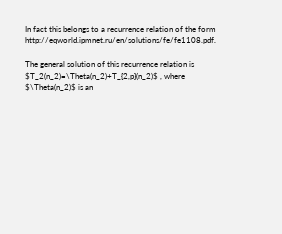In fact this belongs to a recurrence relation of the form http://eqworld.ipmnet.ru/en/solutions/fe/fe1108.pdf.

The general solution of this recurrence relation is $T_2(n_2)=\Theta(n_2)+T_{2,p}(n_2)$ , where $\Theta(n_2)$ is an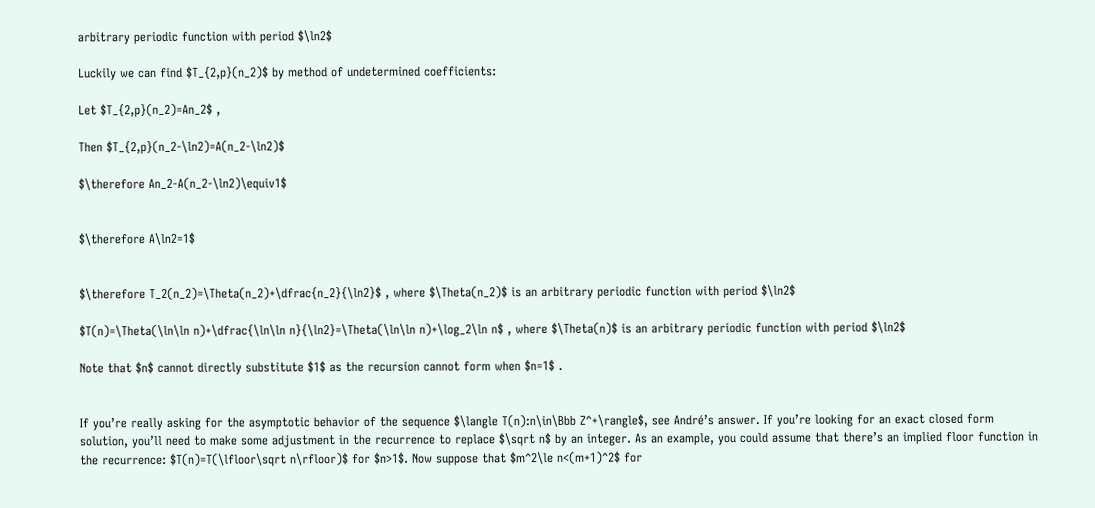arbitrary periodic function with period $\ln2$

Luckily we can find $T_{2,p}(n_2)$ by method of undetermined coefficients:

Let $T_{2,p}(n_2)=An_2$ ,

Then $T_{2,p}(n_2-\ln2)=A(n_2-\ln2)$

$\therefore An_2-A(n_2-\ln2)\equiv1$


$\therefore A\ln2=1$


$\therefore T_2(n_2)=\Theta(n_2)+\dfrac{n_2}{\ln2}$ , where $\Theta(n_2)$ is an arbitrary periodic function with period $\ln2$

$T(n)=\Theta(\ln\ln n)+\dfrac{\ln\ln n}{\ln2}=\Theta(\ln\ln n)+\log_2\ln n$ , where $\Theta(n)$ is an arbitrary periodic function with period $\ln2$

Note that $n$ cannot directly substitute $1$ as the recursion cannot form when $n=1$ .


If you’re really asking for the asymptotic behavior of the sequence $\langle T(n):n\in\Bbb Z^+\rangle$, see André’s answer. If you’re looking for an exact closed form solution, you’ll need to make some adjustment in the recurrence to replace $\sqrt n$ by an integer. As an example, you could assume that there’s an implied floor function in the recurrence: $T(n)=T(\lfloor\sqrt n\rfloor)$ for $n>1$. Now suppose that $m^2\le n<(m+1)^2$ for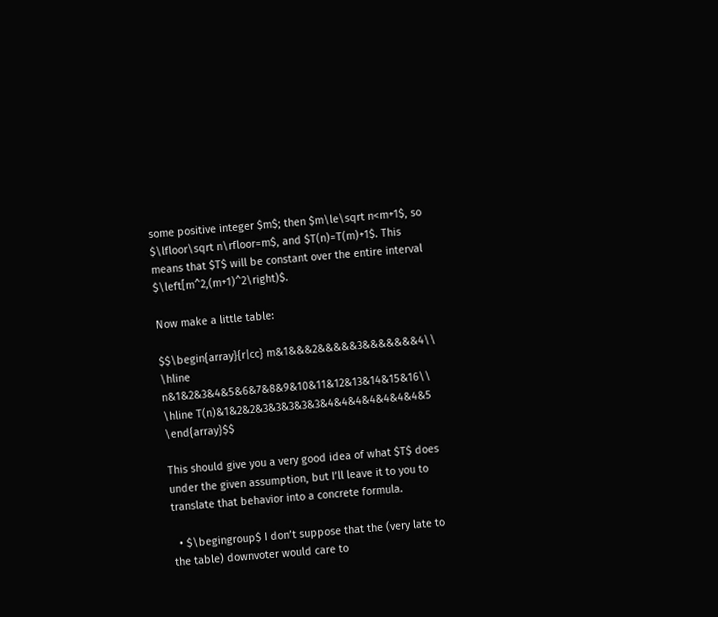some positive integer $m$; then $m\le\sqrt n<m+1$, so $\lfloor\sqrt n\rfloor=m$, and $T(n)=T(m)+1$. This means that $T$ will be constant over the entire interval $\left[m^2,(m+1)^2\right)$.

Now make a little table:

$$\begin{array}{r|cc} m&1&&&2&&&&&3&&&&&&&4\\ \hline n&1&2&3&4&5&6&7&8&9&10&11&12&13&14&15&16\\ \hline T(n)&1&2&2&3&3&3&3&3&4&4&4&4&4&4&4&5 \end{array}$$

This should give you a very good idea of what $T$ does under the given assumption, but I’ll leave it to you to translate that behavior into a concrete formula.

  • $\begingroup$ I don’t suppose that the (very late to the table) downvoter would care to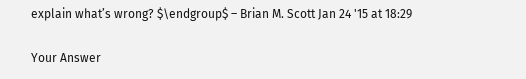explain what’s wrong? $\endgroup$ – Brian M. Scott Jan 24 '15 at 18:29

Your Answer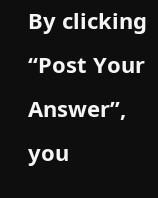By clicking “Post Your Answer”, you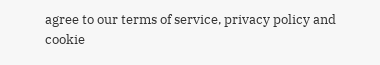agree to our terms of service, privacy policy and cookie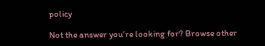policy

Not the answer you're looking for? Browse other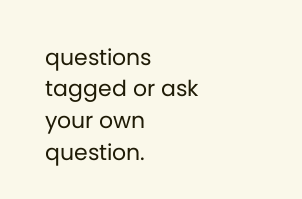questions tagged or ask your own question.